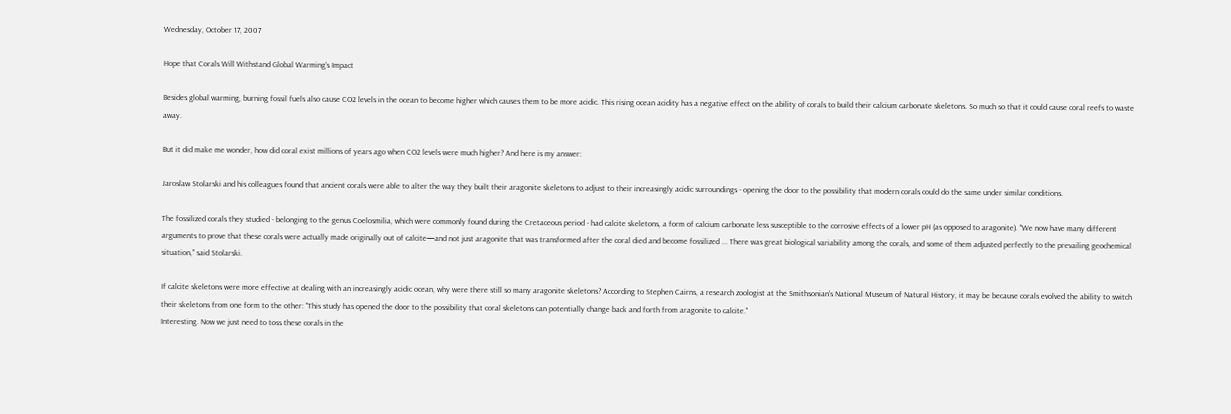Wednesday, October 17, 2007

Hope that Corals Will Withstand Global Warming's Impact

Besides global warming, burning fossil fuels also cause CO2 levels in the ocean to become higher which causes them to be more acidic. This rising ocean acidity has a negative effect on the ability of corals to build their calcium carbonate skeletons. So much so that it could cause coral reefs to waste away.

But it did make me wonder, how did coral exist millions of years ago when CO2 levels were much higher? And here is my answer:

Jaroslaw Stolarski and his colleagues found that ancient corals were able to alter the way they built their aragonite skeletons to adjust to their increasingly acidic surroundings - opening the door to the possibility that modern corals could do the same under similar conditions.

The fossilized corals they studied - belonging to the genus Coelosmilia, which were commonly found during the Cretaceous period - had calcite skeletons, a form of calcium carbonate less susceptible to the corrosive effects of a lower pH (as opposed to aragonite). "We now have many different arguments to prove that these corals were actually made originally out of calcite—and not just aragonite that was transformed after the coral died and become fossilized ... There was great biological variability among the corals, and some of them adjusted perfectly to the prevailing geochemical situation," said Stolarski.

If calcite skeletons were more effective at dealing with an increasingly acidic ocean, why were there still so many aragonite skeletons? According to Stephen Cairns, a research zoologist at the Smithsonian's National Museum of Natural History, it may be because corals evolved the ability to switch their skeletons from one form to the other: "This study has opened the door to the possibility that coral skeletons can potentially change back and forth from aragonite to calcite."
Interesting. Now we just need to toss these corals in the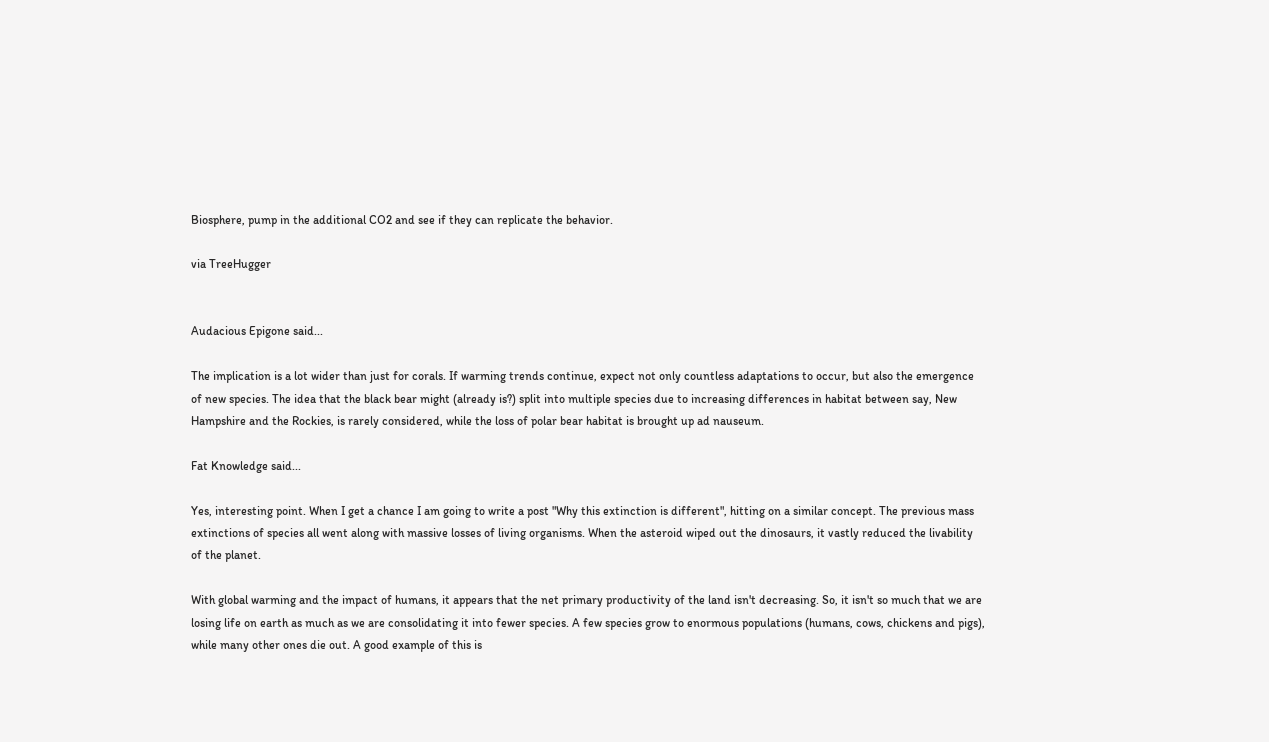Biosphere, pump in the additional CO2 and see if they can replicate the behavior.

via TreeHugger


Audacious Epigone said...

The implication is a lot wider than just for corals. If warming trends continue, expect not only countless adaptations to occur, but also the emergence of new species. The idea that the black bear might (already is?) split into multiple species due to increasing differences in habitat between say, New Hampshire and the Rockies, is rarely considered, while the loss of polar bear habitat is brought up ad nauseum.

Fat Knowledge said...

Yes, interesting point. When I get a chance I am going to write a post "Why this extinction is different", hitting on a similar concept. The previous mass extinctions of species all went along with massive losses of living organisms. When the asteroid wiped out the dinosaurs, it vastly reduced the livability of the planet.

With global warming and the impact of humans, it appears that the net primary productivity of the land isn't decreasing. So, it isn't so much that we are losing life on earth as much as we are consolidating it into fewer species. A few species grow to enormous populations (humans, cows, chickens and pigs), while many other ones die out. A good example of this is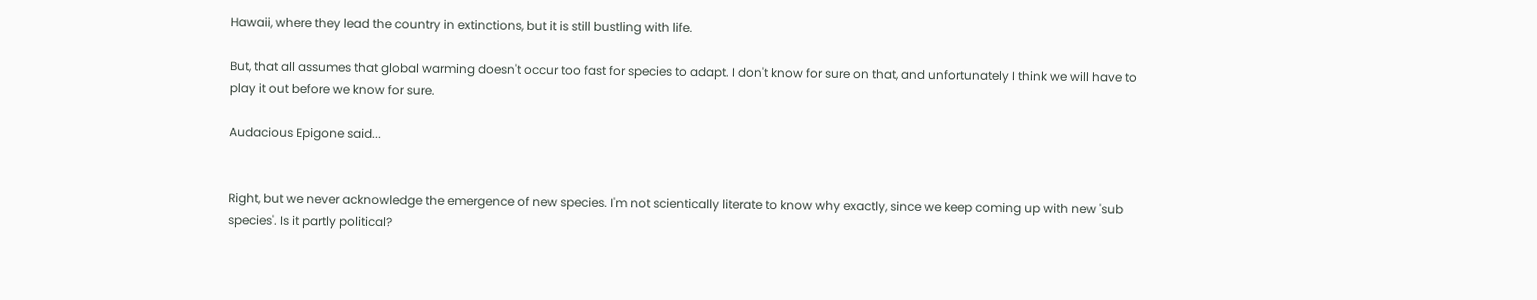Hawaii, where they lead the country in extinctions, but it is still bustling with life.

But, that all assumes that global warming doesn't occur too fast for species to adapt. I don't know for sure on that, and unfortunately I think we will have to play it out before we know for sure.

Audacious Epigone said...


Right, but we never acknowledge the emergence of new species. I'm not scientically literate to know why exactly, since we keep coming up with new 'sub species'. Is it partly political?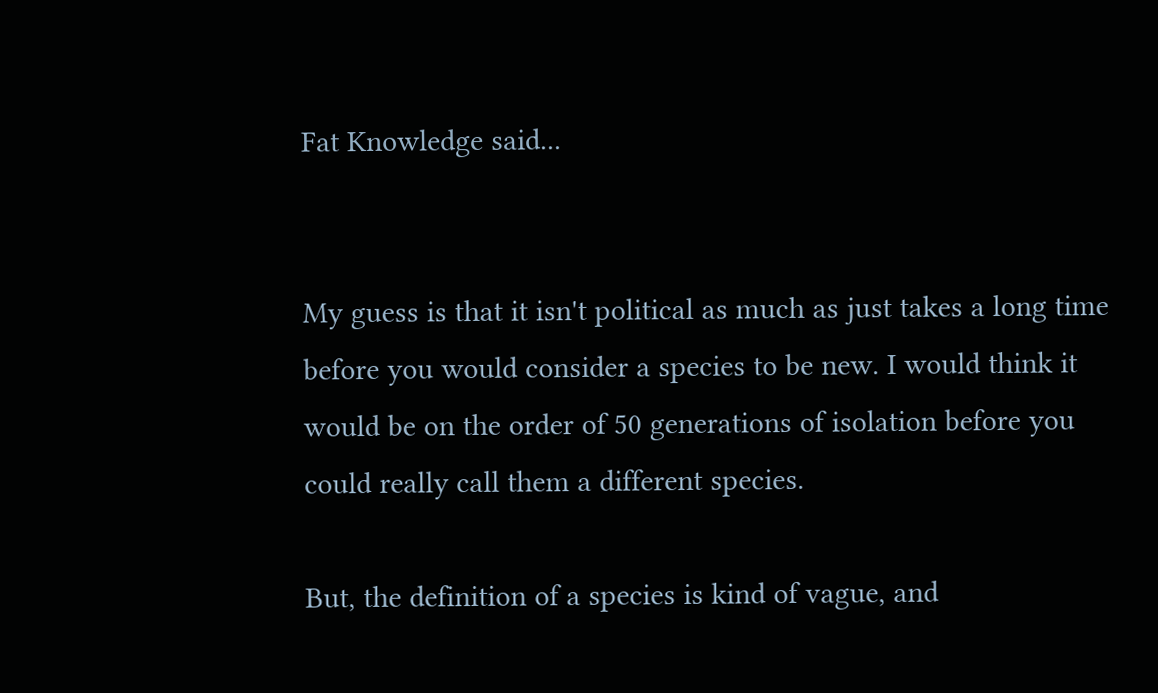Fat Knowledge said...


My guess is that it isn't political as much as just takes a long time before you would consider a species to be new. I would think it would be on the order of 50 generations of isolation before you could really call them a different species.

But, the definition of a species is kind of vague, and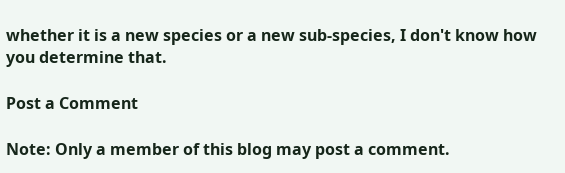whether it is a new species or a new sub-species, I don't know how you determine that.

Post a Comment

Note: Only a member of this blog may post a comment.